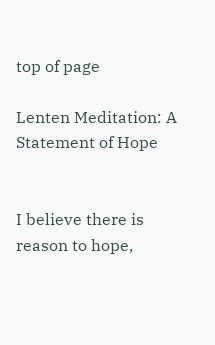top of page

Lenten Meditation: A Statement of Hope


I believe there is reason to hope,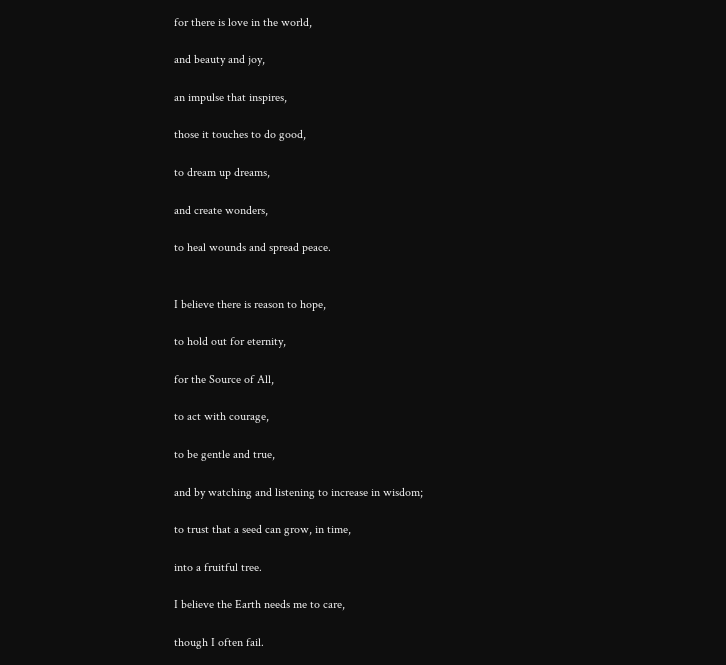for there is love in the world,

and beauty and joy,

an impulse that inspires,

those it touches to do good,

to dream up dreams,

and create wonders,

to heal wounds and spread peace.


I believe there is reason to hope,

to hold out for eternity,

for the Source of All,

to act with courage,

to be gentle and true,

and by watching and listening to increase in wisdom;

to trust that a seed can grow, in time,

into a fruitful tree.

I believe the Earth needs me to care,

though I often fail.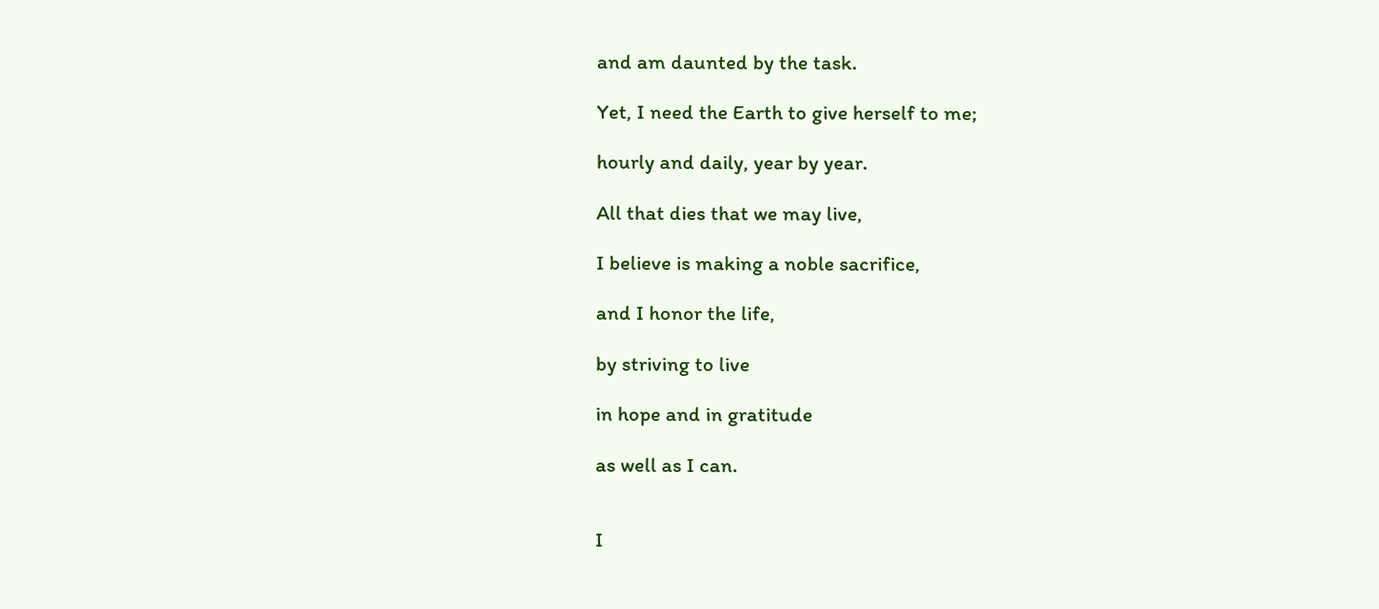and am daunted by the task.

Yet, I need the Earth to give herself to me;

hourly and daily, year by year.

All that dies that we may live,

I believe is making a noble sacrifice,

and I honor the life,

by striving to live

in hope and in gratitude

as well as I can.


I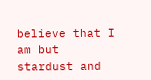believe that I am but stardust and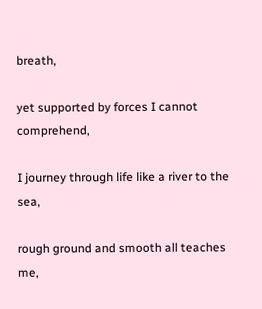breath,

yet supported by forces I cannot comprehend,

I journey through life like a river to the sea,

rough ground and smooth all teaches me,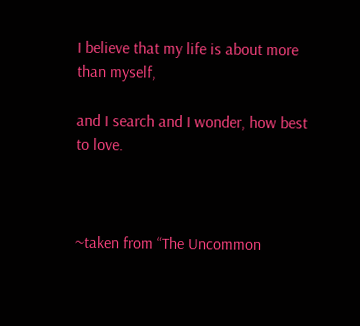I believe that my life is about more than myself,

and I search and I wonder, how best to love.



~taken from “The Uncommon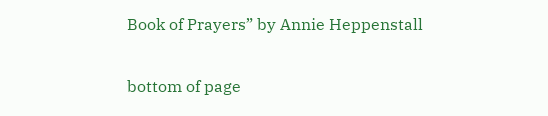Book of Prayers” by Annie Heppenstall


bottom of page